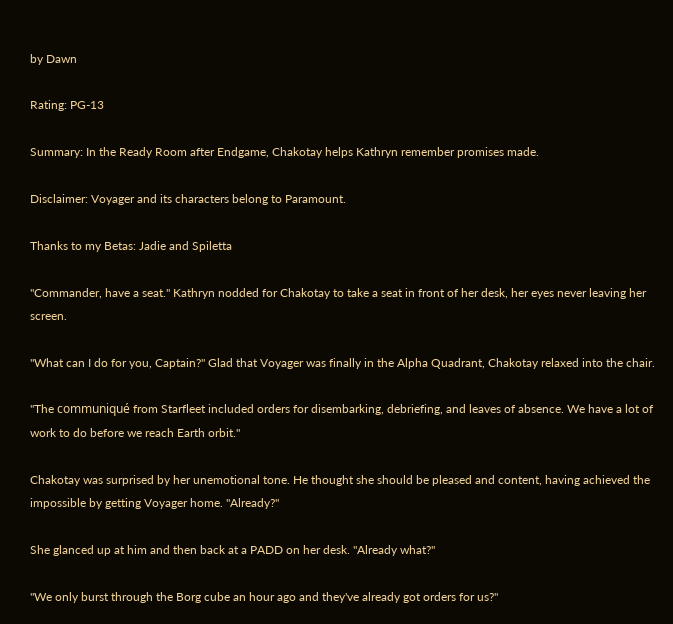by Dawn

Rating: PG-13

Summary: In the Ready Room after Endgame, Chakotay helps Kathryn remember promises made.

Disclaimer: Voyager and its characters belong to Paramount.

Thanks to my Betas: Jadie and Spiletta

"Commander, have a seat." Kathryn nodded for Chakotay to take a seat in front of her desk, her eyes never leaving her screen.

"What can I do for you, Captain?" Glad that Voyager was finally in the Alpha Quadrant, Chakotay relaxed into the chair.

"The communiqué from Starfleet included orders for disembarking, debriefing, and leaves of absence. We have a lot of work to do before we reach Earth orbit."

Chakotay was surprised by her unemotional tone. He thought she should be pleased and content, having achieved the impossible by getting Voyager home. "Already?"

She glanced up at him and then back at a PADD on her desk. "Already what?"

"We only burst through the Borg cube an hour ago and they've already got orders for us?"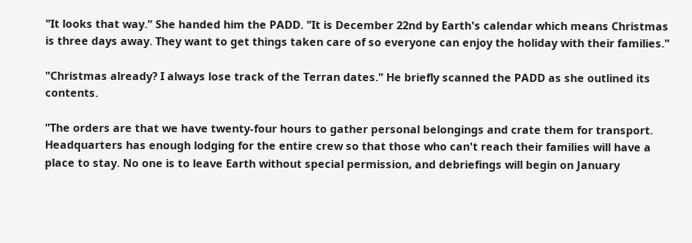"It looks that way." She handed him the PADD. "It is December 22nd by Earth's calendar which means Christmas is three days away. They want to get things taken care of so everyone can enjoy the holiday with their families."

"Christmas already? I always lose track of the Terran dates." He briefly scanned the PADD as she outlined its contents.

"The orders are that we have twenty-four hours to gather personal belongings and crate them for transport. Headquarters has enough lodging for the entire crew so that those who can't reach their families will have a place to stay. No one is to leave Earth without special permission, and debriefings will begin on January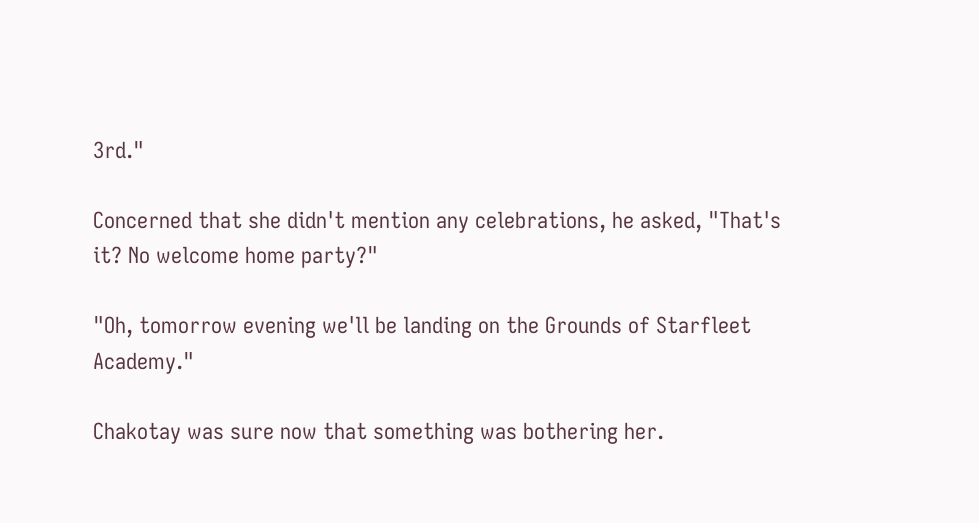3rd."

Concerned that she didn't mention any celebrations, he asked, "That's it? No welcome home party?"

"Oh, tomorrow evening we'll be landing on the Grounds of Starfleet Academy."

Chakotay was sure now that something was bothering her.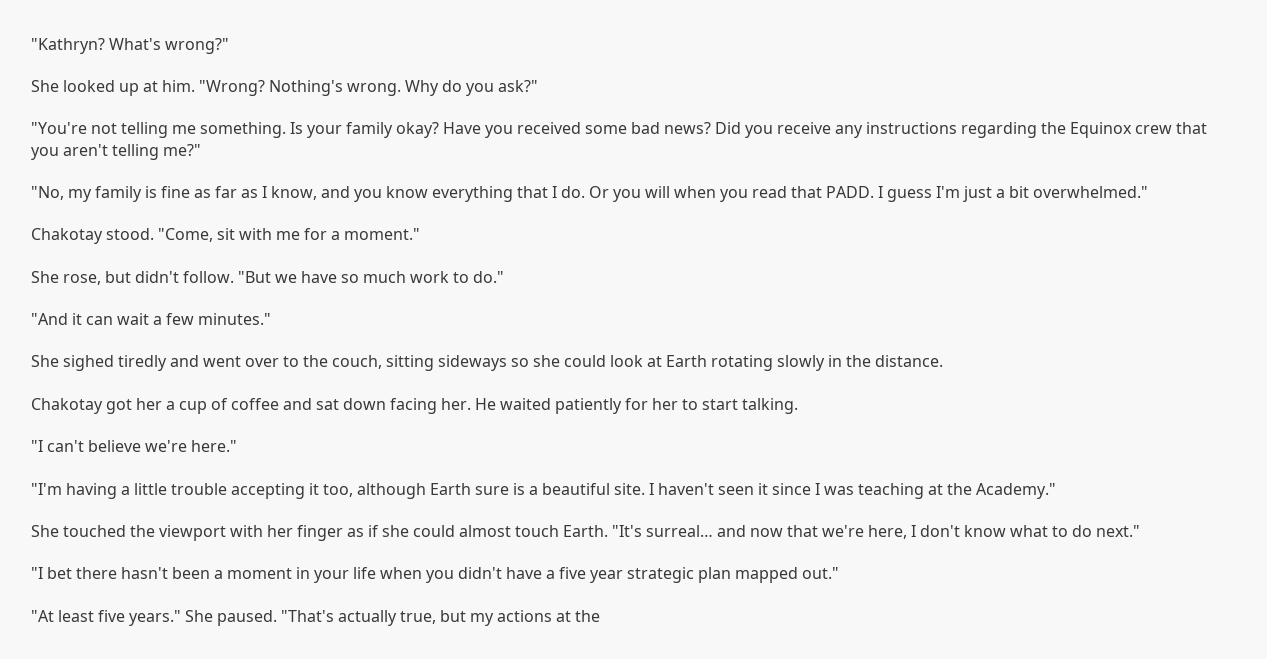"Kathryn? What's wrong?"

She looked up at him. "Wrong? Nothing's wrong. Why do you ask?"

"You're not telling me something. Is your family okay? Have you received some bad news? Did you receive any instructions regarding the Equinox crew that you aren't telling me?"

"No, my family is fine as far as I know, and you know everything that I do. Or you will when you read that PADD. I guess I'm just a bit overwhelmed."

Chakotay stood. "Come, sit with me for a moment."

She rose, but didn't follow. "But we have so much work to do."

"And it can wait a few minutes."

She sighed tiredly and went over to the couch, sitting sideways so she could look at Earth rotating slowly in the distance.

Chakotay got her a cup of coffee and sat down facing her. He waited patiently for her to start talking.

"I can't believe we're here."

"I'm having a little trouble accepting it too, although Earth sure is a beautiful site. I haven't seen it since I was teaching at the Academy."

She touched the viewport with her finger as if she could almost touch Earth. "It's surreal… and now that we're here, I don't know what to do next."

"I bet there hasn't been a moment in your life when you didn't have a five year strategic plan mapped out."

"At least five years." She paused. "That's actually true, but my actions at the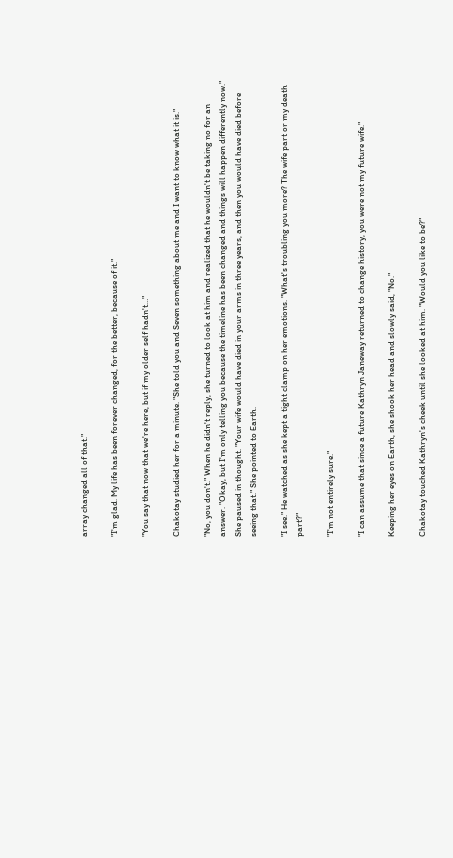array changed all of that."

"I'm glad. My life has been forever changed, for the better, because of it."

"You say that now that we're here, but if my older self hadn't…"

Chakotay studied her for a minute. "She told you and Seven something about me and I want to know what it is."

"No, you don't." When he didn't reply, she turned to look at him and realized that he wouldn't be taking no for an answer. "Okay, but I'm only telling you because the timeline has been changed and things will happen differently now." She paused in thought. "Your wife would have died in your arms in three years, and then you would have died before seeing that." She pointed to Earth.

"I see." He watched as she kept a tight clamp on her emotions. "What's troubling you more? The wife part or my death part?"

"I'm not entirely sure."

"I can assume that since a future Kathryn Janeway returned to change history, you were not my future wife."

Keeping her eyes on Earth, she shook her head and slowly said, "No."

Chakotay touched Kathryn's cheek until she looked at him. "Would you like to be?"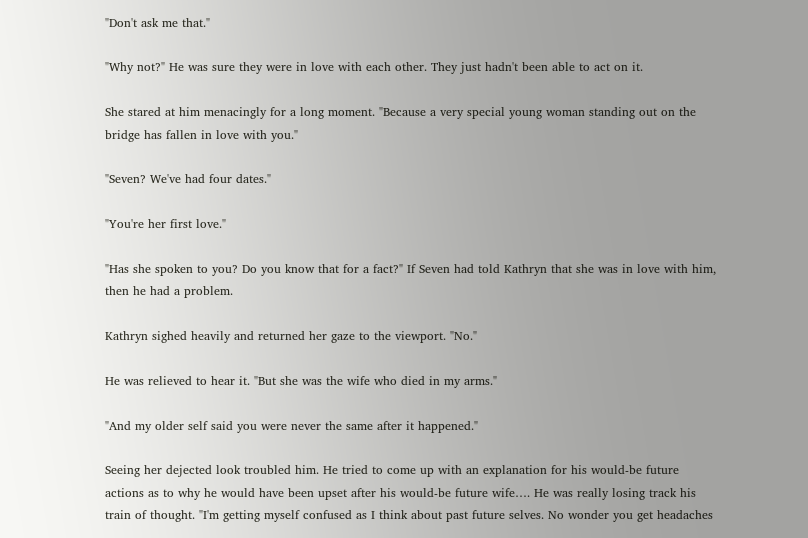"Don't ask me that."

"Why not?" He was sure they were in love with each other. They just hadn't been able to act on it.

She stared at him menacingly for a long moment. "Because a very special young woman standing out on the bridge has fallen in love with you."

"Seven? We've had four dates."

"You're her first love."

"Has she spoken to you? Do you know that for a fact?" If Seven had told Kathryn that she was in love with him, then he had a problem.

Kathryn sighed heavily and returned her gaze to the viewport. "No."

He was relieved to hear it. "But she was the wife who died in my arms."

"And my older self said you were never the same after it happened."

Seeing her dejected look troubled him. He tried to come up with an explanation for his would-be future actions as to why he would have been upset after his would-be future wife…. He was really losing track his train of thought. "I'm getting myself confused as I think about past future selves. No wonder you get headaches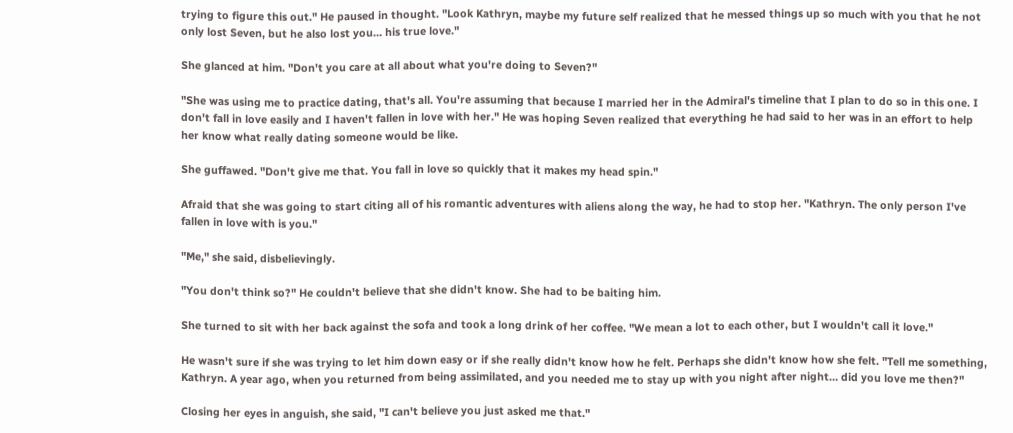trying to figure this out." He paused in thought. "Look Kathryn, maybe my future self realized that he messed things up so much with you that he not only lost Seven, but he also lost you… his true love."

She glanced at him. "Don't you care at all about what you're doing to Seven?"

"She was using me to practice dating, that's all. You're assuming that because I married her in the Admiral's timeline that I plan to do so in this one. I don't fall in love easily and I haven't fallen in love with her." He was hoping Seven realized that everything he had said to her was in an effort to help her know what really dating someone would be like.

She guffawed. "Don't give me that. You fall in love so quickly that it makes my head spin."

Afraid that she was going to start citing all of his romantic adventures with aliens along the way, he had to stop her. "Kathryn. The only person I've fallen in love with is you."

"Me," she said, disbelievingly.

"You don't think so?" He couldn't believe that she didn't know. She had to be baiting him.

She turned to sit with her back against the sofa and took a long drink of her coffee. "We mean a lot to each other, but I wouldn't call it love."

He wasn't sure if she was trying to let him down easy or if she really didn't know how he felt. Perhaps she didn't know how she felt. "Tell me something, Kathryn. A year ago, when you returned from being assimilated, and you needed me to stay up with you night after night… did you love me then?"

Closing her eyes in anguish, she said, "I can't believe you just asked me that."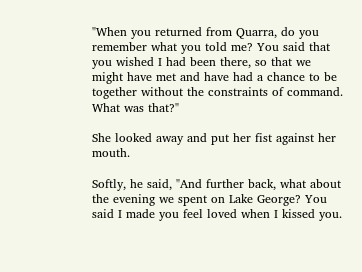"When you returned from Quarra, do you remember what you told me? You said that you wished I had been there, so that we might have met and have had a chance to be together without the constraints of command. What was that?"

She looked away and put her fist against her mouth.

Softly, he said, "And further back, what about the evening we spent on Lake George? You said I made you feel loved when I kissed you.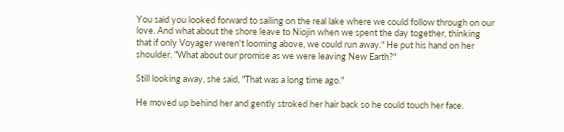You said you looked forward to sailing on the real lake where we could follow through on our love. And what about the shore leave to Niojin when we spent the day together, thinking that if only Voyager weren't looming above, we could run away." He put his hand on her shoulder. "What about our promise as we were leaving New Earth?"

Still looking away, she said, "That was a long time ago."

He moved up behind her and gently stroked her hair back so he could touch her face.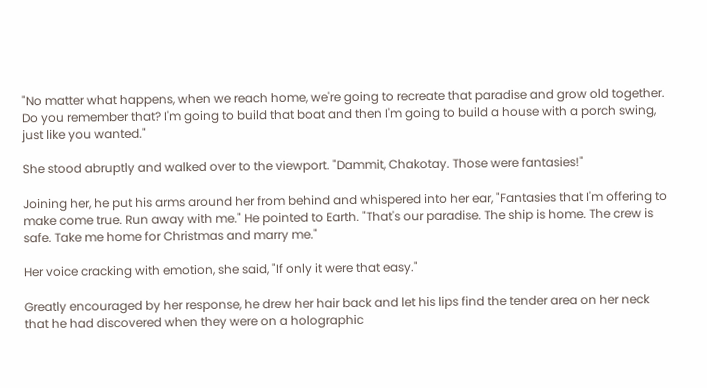"No matter what happens, when we reach home, we're going to recreate that paradise and grow old together. Do you remember that? I'm going to build that boat and then I'm going to build a house with a porch swing, just like you wanted."

She stood abruptly and walked over to the viewport. "Dammit, Chakotay. Those were fantasies!"

Joining her, he put his arms around her from behind and whispered into her ear, "Fantasies that I'm offering to make come true. Run away with me." He pointed to Earth. "That's our paradise. The ship is home. The crew is safe. Take me home for Christmas and marry me."

Her voice cracking with emotion, she said, "If only it were that easy."

Greatly encouraged by her response, he drew her hair back and let his lips find the tender area on her neck that he had discovered when they were on a holographic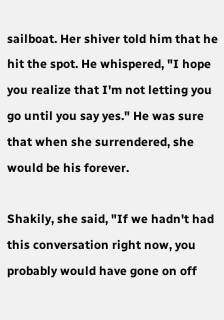sailboat. Her shiver told him that he hit the spot. He whispered, "I hope you realize that I'm not letting you go until you say yes." He was sure that when she surrendered, she would be his forever.

Shakily, she said, "If we hadn't had this conversation right now, you probably would have gone on off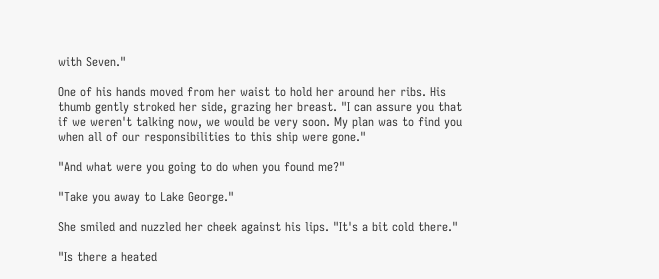with Seven."

One of his hands moved from her waist to hold her around her ribs. His thumb gently stroked her side, grazing her breast. "I can assure you that if we weren't talking now, we would be very soon. My plan was to find you when all of our responsibilities to this ship were gone."

"And what were you going to do when you found me?"

"Take you away to Lake George."

She smiled and nuzzled her cheek against his lips. "It's a bit cold there."

"Is there a heated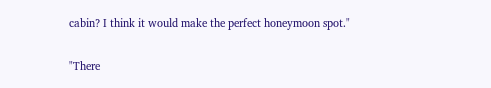cabin? I think it would make the perfect honeymoon spot."

"There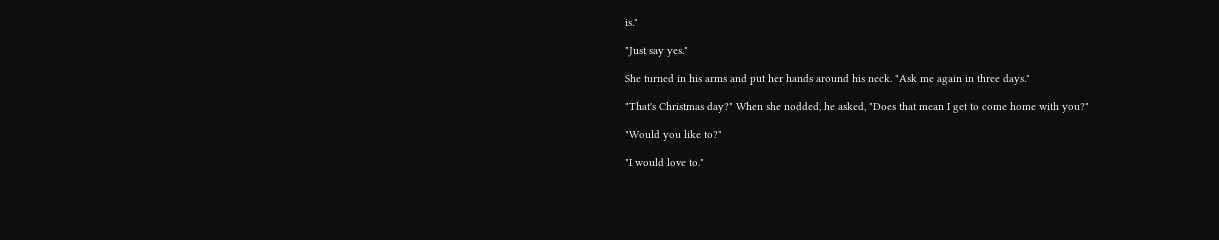is."

"Just say yes."

She turned in his arms and put her hands around his neck. "Ask me again in three days."

"That's Christmas day?" When she nodded, he asked, "Does that mean I get to come home with you?"

"Would you like to?"

"I would love to."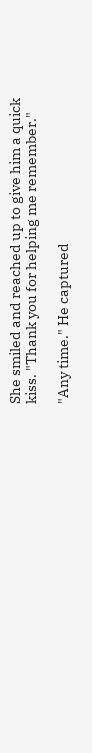She smiled and reached up to give him a quick kiss. "Thank you for helping me remember."

"Any time." He captured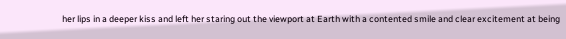her lips in a deeper kiss and left her staring out the viewport at Earth with a contented smile and clear excitement at being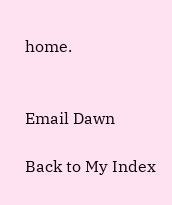home.


Email Dawn

Back to My Index